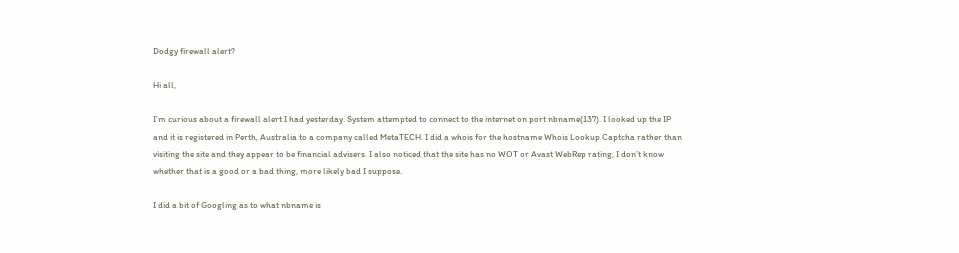Dodgy firewall alert?

Hi all,

I’m curious about a firewall alert I had yesterday. System attempted to connect to the internet on port nbname(137). I looked up the IP and it is registered in Perth, Australia to a company called MetaTECH. I did a whois for the hostname Whois Lookup Captcha rather than visiting the site and they appear to be financial advisers. I also noticed that the site has no WOT or Avast WebRep rating, I don’t know whether that is a good or a bad thing, more likely bad I suppose.

I did a bit of Googling as to what nbname is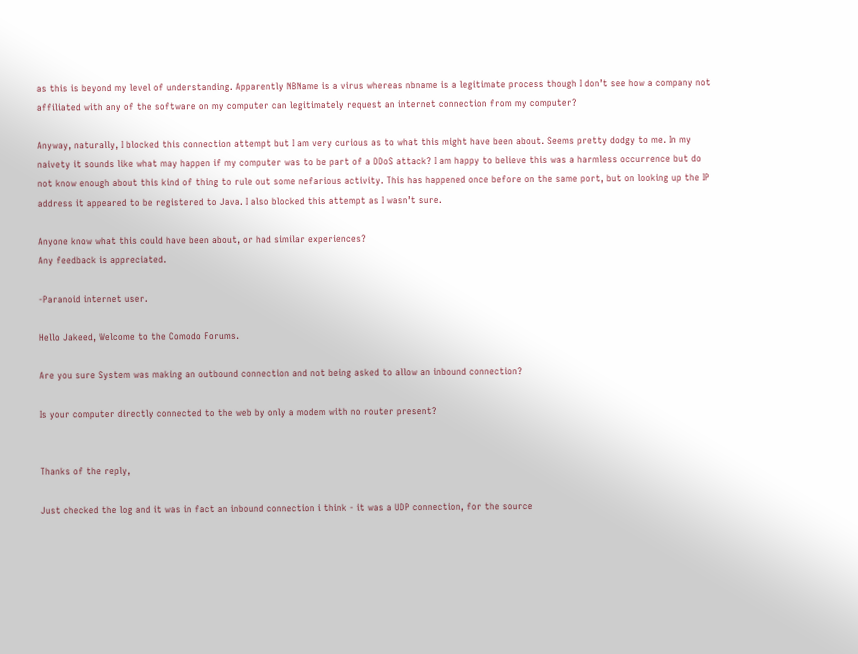as this is beyond my level of understanding. Apparently NBName is a virus whereas nbname is a legitimate process though I don’t see how a company not affiliated with any of the software on my computer can legitimately request an internet connection from my computer?

Anyway, naturally, I blocked this connection attempt but I am very curious as to what this might have been about. Seems pretty dodgy to me. In my naivety it sounds like what may happen if my computer was to be part of a DDoS attack? I am happy to believe this was a harmless occurrence but do not know enough about this kind of thing to rule out some nefarious activity. This has happened once before on the same port, but on looking up the IP address it appeared to be registered to Java. I also blocked this attempt as I wasn’t sure.

Anyone know what this could have been about, or had similar experiences?
Any feedback is appreciated.

-Paranoid internet user.

Hello Jakeed, Welcome to the Comodo Forums.

Are you sure System was making an outbound connection and not being asked to allow an inbound connection?

Is your computer directly connected to the web by only a modem with no router present?


Thanks of the reply,

Just checked the log and it was in fact an inbound connection i think - it was a UDP connection, for the source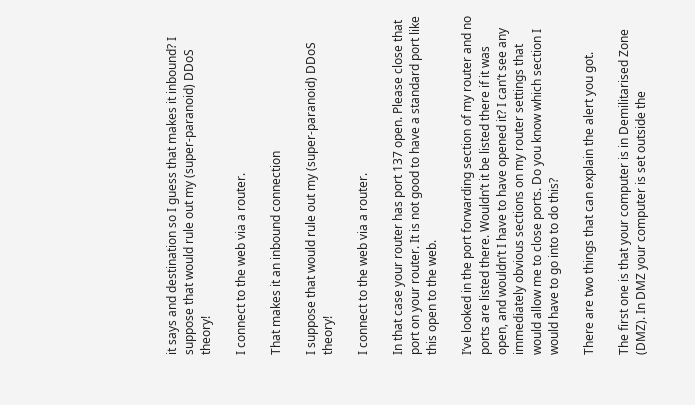it says and destination so I guess that makes it inbound? I suppose that would rule out my (super-paranoid) DDoS theory!

I connect to the web via a router.

That makes it an inbound connection

I suppose that would rule out my (super-paranoid) DDoS theory!

I connect to the web via a router.

In that case your router has port 137 open. Please close that port on your router. It is not good to have a standard port like this open to the web.

I’ve looked in the port forwarding section of my router and no ports are listed there. Wouldn’t it be listed there if it was open, and wouldn’t I have to have opened it? I can’t see any immediately obvious sections on my router settings that would allow me to close ports. Do you know which section I would have to go into to do this?

There are two things that can explain the alert you got.

The first one is that your computer is in Demilitarised Zone (DMZ). In DMZ your computer is set outside the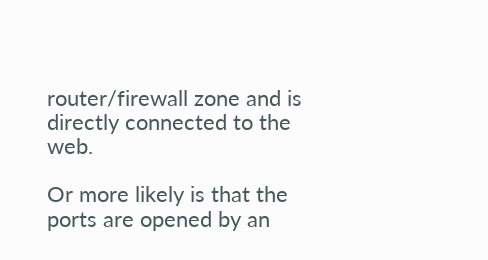router/firewall zone and is directly connected to the web.

Or more likely is that the ports are opened by an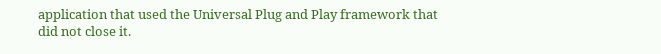application that used the Universal Plug and Play framework that did not close it.